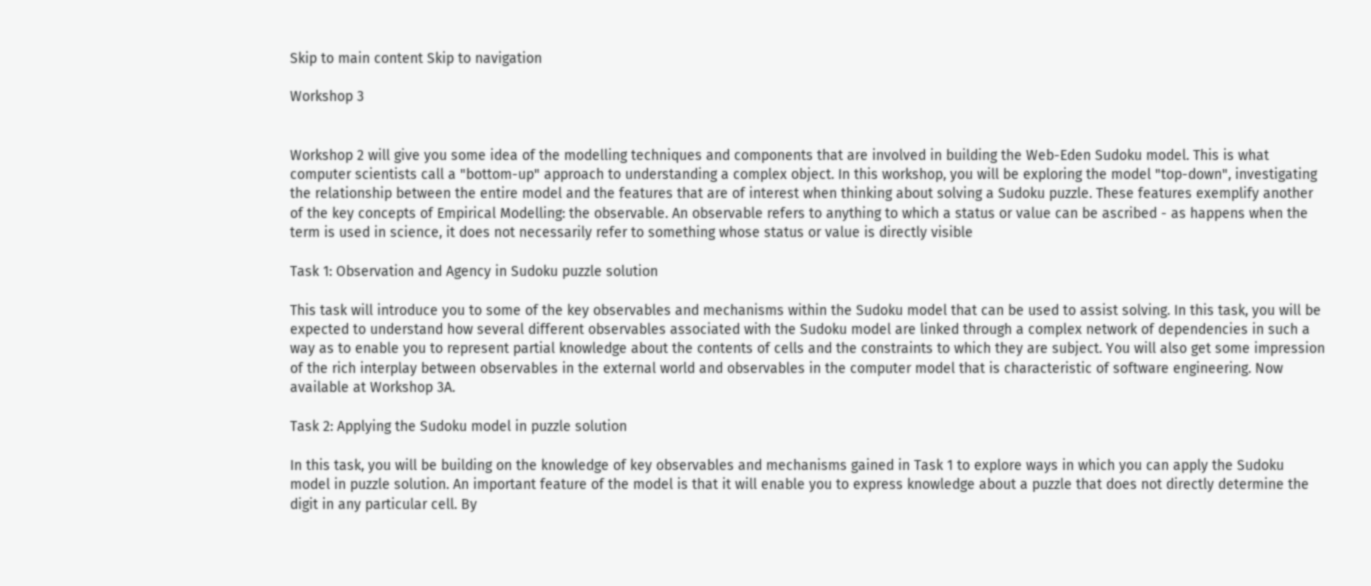Skip to main content Skip to navigation

Workshop 3


Workshop 2 will give you some idea of the modelling techniques and components that are involved in building the Web-Eden Sudoku model. This is what computer scientists call a "bottom-up" approach to understanding a complex object. In this workshop, you will be exploring the model "top-down", investigating the relationship between the entire model and the features that are of interest when thinking about solving a Sudoku puzzle. These features exemplify another of the key concepts of Empirical Modelling: the observable. An observable refers to anything to which a status or value can be ascribed - as happens when the term is used in science, it does not necessarily refer to something whose status or value is directly visible

Task 1: Observation and Agency in Sudoku puzzle solution

This task will introduce you to some of the key observables and mechanisms within the Sudoku model that can be used to assist solving. In this task, you will be expected to understand how several different observables associated with the Sudoku model are linked through a complex network of dependencies in such a way as to enable you to represent partial knowledge about the contents of cells and the constraints to which they are subject. You will also get some impression of the rich interplay between observables in the external world and observables in the computer model that is characteristic of software engineering. Now available at Workshop 3A.

Task 2: Applying the Sudoku model in puzzle solution

In this task, you will be building on the knowledge of key observables and mechanisms gained in Task 1 to explore ways in which you can apply the Sudoku model in puzzle solution. An important feature of the model is that it will enable you to express knowledge about a puzzle that does not directly determine the digit in any particular cell. By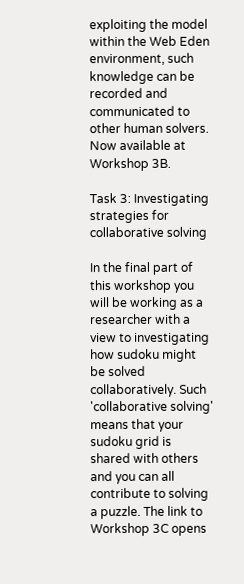exploiting the model within the Web Eden environment, such knowledge can be recorded and communicated to other human solvers. Now available at Workshop 3B.

Task 3: Investigating strategies for collaborative solving

In the final part of this workshop you will be working as a researcher with a view to investigating how sudoku might be solved collaboratively. Such 'collaborative solving' means that your sudoku grid is shared with others and you can all contribute to solving a puzzle. The link to Workshop 3C opens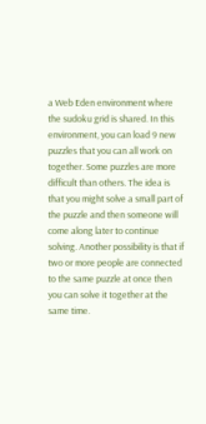a Web Eden environment where the sudoku grid is shared. In this environment, you can load 9 new puzzles that you can all work on together. Some puzzles are more difficult than others. The idea is that you might solve a small part of the puzzle and then someone will come along later to continue solving. Another possibility is that if two or more people are connected to the same puzzle at once then you can solve it together at the same time.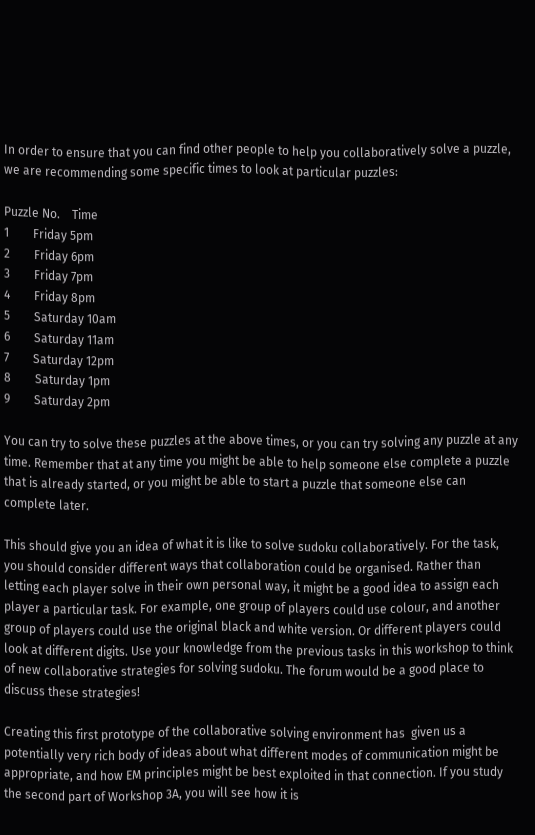In order to ensure that you can find other people to help you collaboratively solve a puzzle, we are recommending some specific times to look at particular puzzles:

Puzzle No.    Time
1        Friday 5pm
2        Friday 6pm
3        Friday 7pm
4        Friday 8pm
5        Saturday 10am
6        Saturday 11am
7        Saturday 12pm
8        Saturday 1pm
9        Saturday 2pm

You can try to solve these puzzles at the above times, or you can try solving any puzzle at any time. Remember that at any time you might be able to help someone else complete a puzzle that is already started, or you might be able to start a puzzle that someone else can complete later.

This should give you an idea of what it is like to solve sudoku collaboratively. For the task, you should consider different ways that collaboration could be organised. Rather than letting each player solve in their own personal way, it might be a good idea to assign each player a particular task. For example, one group of players could use colour, and another group of players could use the original black and white version. Or different players could look at different digits. Use your knowledge from the previous tasks in this workshop to think of new collaborative strategies for solving sudoku. The forum would be a good place to discuss these strategies!

Creating this first prototype of the collaborative solving environment has  given us a potentially very rich body of ideas about what different modes of communication might be appropriate, and how EM principles might be best exploited in that connection. If you study the second part of Workshop 3A, you will see how it is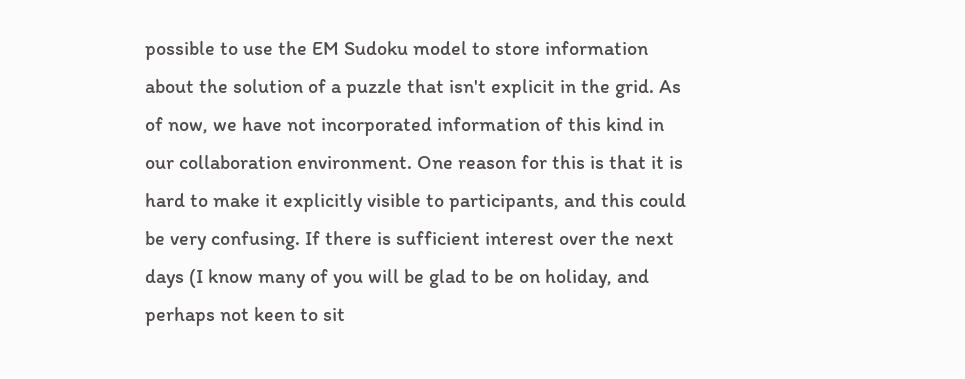possible to use the EM Sudoku model to store information about the solution of a puzzle that isn't explicit in the grid. As of now, we have not incorporated information of this kind in our collaboration environment. One reason for this is that it is hard to make it explicitly visible to participants, and this could be very confusing. If there is sufficient interest over the next days (I know many of you will be glad to be on holiday, and perhaps not keen to sit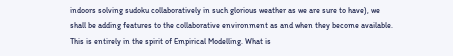indoors solving sudoku collaboratively in such glorious weather as we are sure to have), we shall be adding features to the collaborative environment as and when they become available. This is entirely in the spirit of Empirical Modelling. What is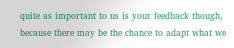quite as important to us is your feedback though, because there may be the chance to adapt what we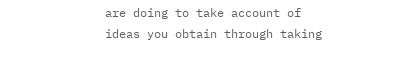are doing to take account of ideas you obtain through taking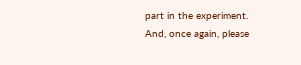part in the experiment.  And, once again, please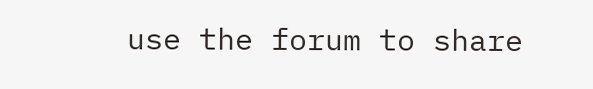use the forum to share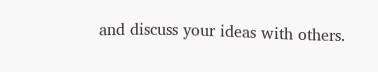and discuss your ideas with others.